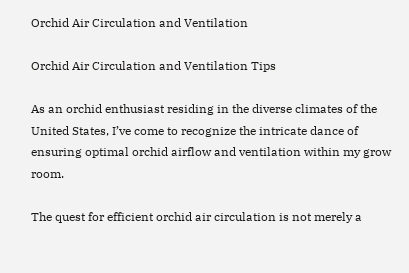Orchid Air Circulation and Ventilation

Orchid Air Circulation and Ventilation Tips

As an orchid enthusiast residing in the diverse climates of the United States, I’ve come to recognize the intricate dance of ensuring optimal orchid airflow and ventilation within my grow room.

The quest for efficient orchid air circulation is not merely a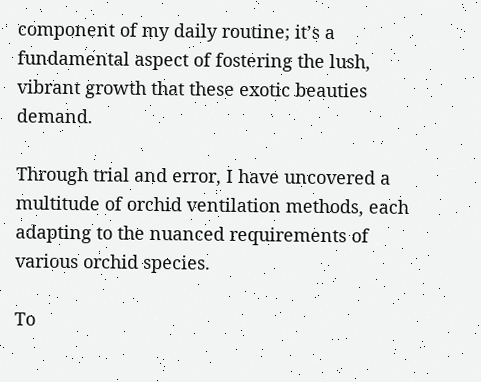component of my daily routine; it’s a fundamental aspect of fostering the lush, vibrant growth that these exotic beauties demand.

Through trial and error, I have uncovered a multitude of orchid ventilation methods, each adapting to the nuanced requirements of various orchid species.

To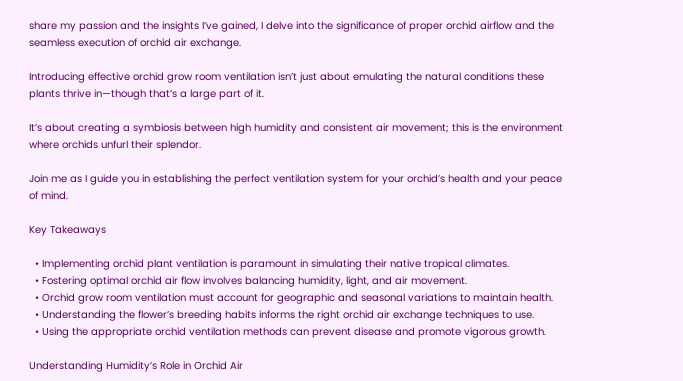share my passion and the insights I’ve gained, I delve into the significance of proper orchid airflow and the seamless execution of orchid air exchange.

Introducing effective orchid grow room ventilation isn’t just about emulating the natural conditions these plants thrive in—though that’s a large part of it.

It’s about creating a symbiosis between high humidity and consistent air movement; this is the environment where orchids unfurl their splendor.

Join me as I guide you in establishing the perfect ventilation system for your orchid’s health and your peace of mind.

Key Takeaways

  • Implementing orchid plant ventilation is paramount in simulating their native tropical climates.
  • Fostering optimal orchid air flow involves balancing humidity, light, and air movement.
  • Orchid grow room ventilation must account for geographic and seasonal variations to maintain health.
  • Understanding the flower’s breeding habits informs the right orchid air exchange techniques to use.
  • Using the appropriate orchid ventilation methods can prevent disease and promote vigorous growth.

Understanding Humidity’s Role in Orchid Air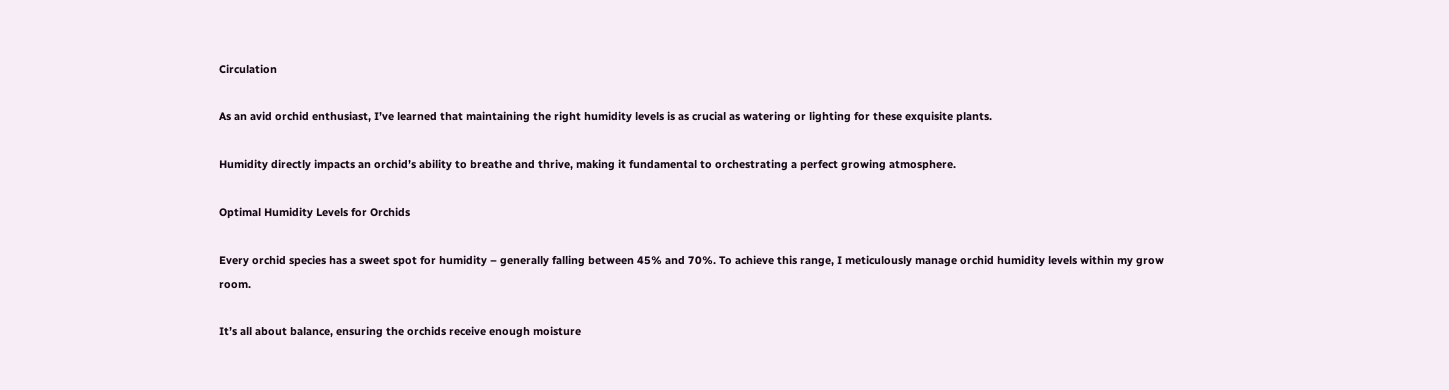Circulation

As an avid orchid enthusiast, I’ve learned that maintaining the right humidity levels is as crucial as watering or lighting for these exquisite plants.

Humidity directly impacts an orchid’s ability to breathe and thrive, making it fundamental to orchestrating a perfect growing atmosphere.

Optimal Humidity Levels for Orchids

Every orchid species has a sweet spot for humidity – generally falling between 45% and 70%. To achieve this range, I meticulously manage orchid humidity levels within my grow room.

It’s all about balance, ensuring the orchids receive enough moisture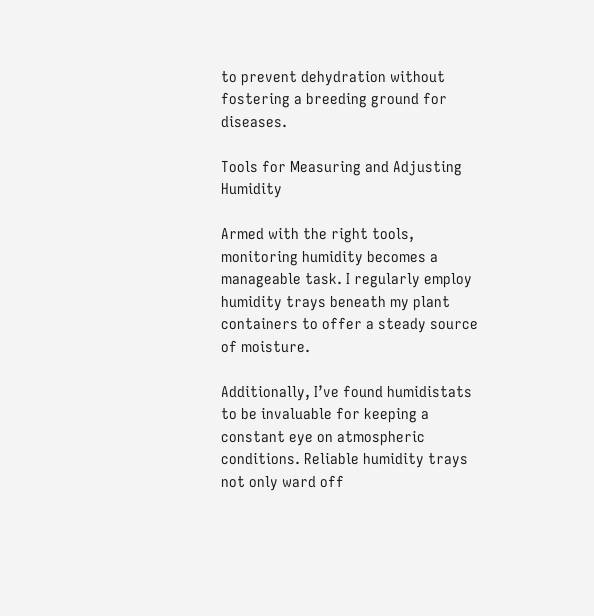to prevent dehydration without fostering a breeding ground for diseases.

Tools for Measuring and Adjusting Humidity

Armed with the right tools, monitoring humidity becomes a manageable task. I regularly employ humidity trays beneath my plant containers to offer a steady source of moisture.

Additionally, I’ve found humidistats to be invaluable for keeping a constant eye on atmospheric conditions. Reliable humidity trays not only ward off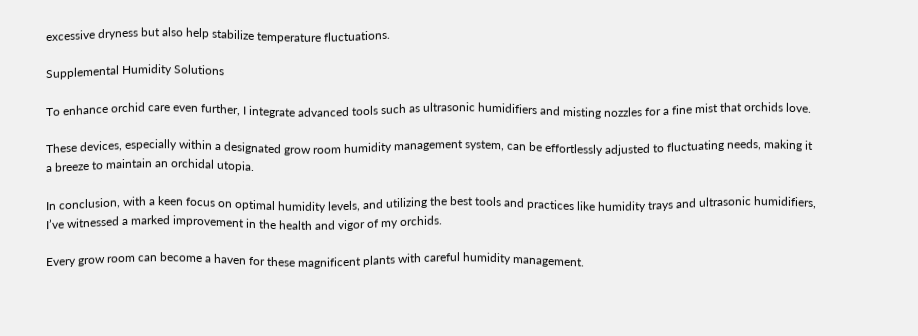excessive dryness but also help stabilize temperature fluctuations.

Supplemental Humidity Solutions

To enhance orchid care even further, I integrate advanced tools such as ultrasonic humidifiers and misting nozzles for a fine mist that orchids love.

These devices, especially within a designated grow room humidity management system, can be effortlessly adjusted to fluctuating needs, making it a breeze to maintain an orchidal utopia.

In conclusion, with a keen focus on optimal humidity levels, and utilizing the best tools and practices like humidity trays and ultrasonic humidifiers, I’ve witnessed a marked improvement in the health and vigor of my orchids.

Every grow room can become a haven for these magnificent plants with careful humidity management.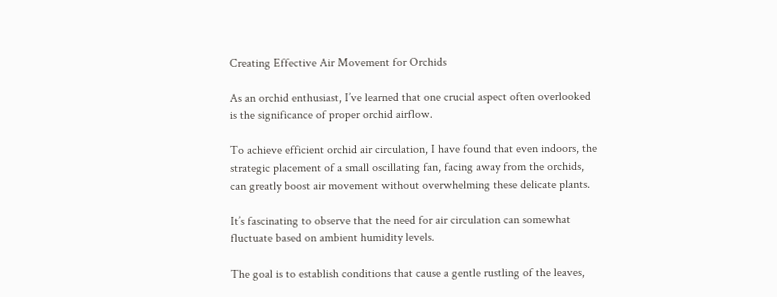Creating Effective Air Movement for Orchids

As an orchid enthusiast, I’ve learned that one crucial aspect often overlooked is the significance of proper orchid airflow.

To achieve efficient orchid air circulation, I have found that even indoors, the strategic placement of a small oscillating fan, facing away from the orchids, can greatly boost air movement without overwhelming these delicate plants.

It’s fascinating to observe that the need for air circulation can somewhat fluctuate based on ambient humidity levels.

The goal is to establish conditions that cause a gentle rustling of the leaves,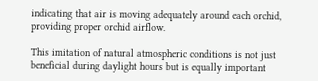indicating that air is moving adequately around each orchid, providing proper orchid airflow.

This imitation of natural atmospheric conditions is not just beneficial during daylight hours but is equally important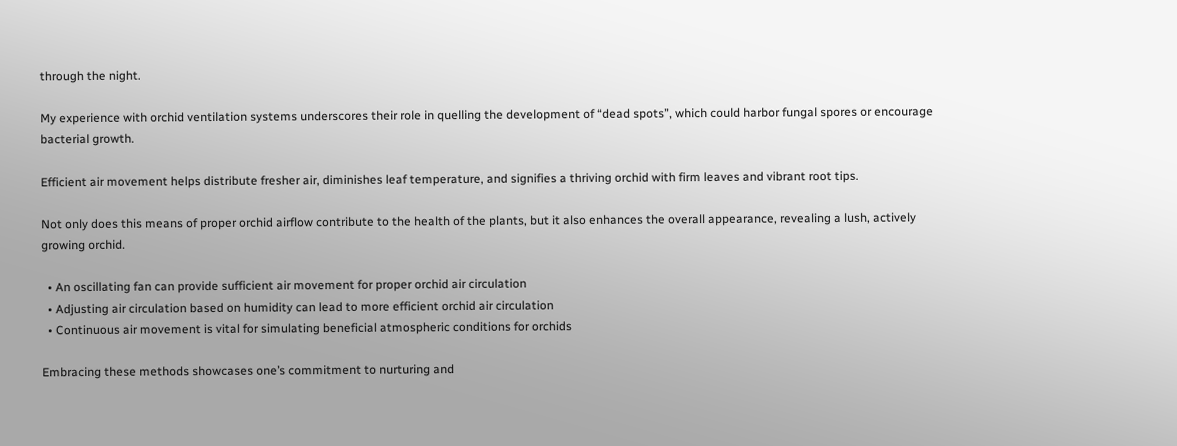through the night.

My experience with orchid ventilation systems underscores their role in quelling the development of “dead spots”, which could harbor fungal spores or encourage bacterial growth.

Efficient air movement helps distribute fresher air, diminishes leaf temperature, and signifies a thriving orchid with firm leaves and vibrant root tips.

Not only does this means of proper orchid airflow contribute to the health of the plants, but it also enhances the overall appearance, revealing a lush, actively growing orchid.

  • An oscillating fan can provide sufficient air movement for proper orchid air circulation
  • Adjusting air circulation based on humidity can lead to more efficient orchid air circulation
  • Continuous air movement is vital for simulating beneficial atmospheric conditions for orchids

Embracing these methods showcases one’s commitment to nurturing and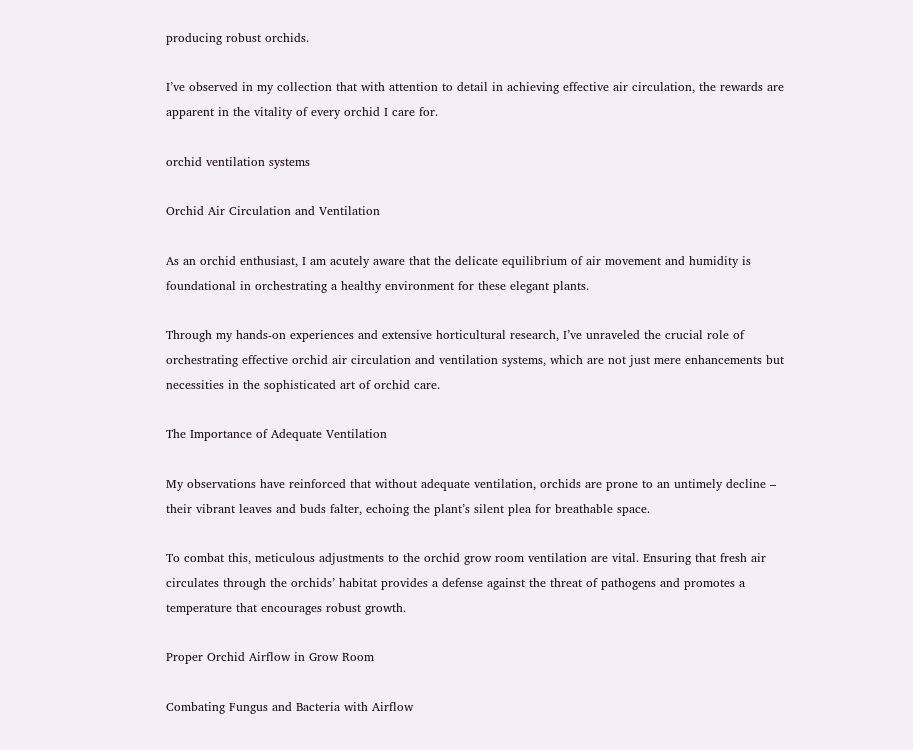producing robust orchids.

I’ve observed in my collection that with attention to detail in achieving effective air circulation, the rewards are apparent in the vitality of every orchid I care for.

orchid ventilation systems

Orchid Air Circulation and Ventilation

As an orchid enthusiast, I am acutely aware that the delicate equilibrium of air movement and humidity is foundational in orchestrating a healthy environment for these elegant plants.

Through my hands-on experiences and extensive horticultural research, I’ve unraveled the crucial role of orchestrating effective orchid air circulation and ventilation systems, which are not just mere enhancements but necessities in the sophisticated art of orchid care.

The Importance of Adequate Ventilation

My observations have reinforced that without adequate ventilation, orchids are prone to an untimely decline – their vibrant leaves and buds falter, echoing the plant’s silent plea for breathable space.

To combat this, meticulous adjustments to the orchid grow room ventilation are vital. Ensuring that fresh air circulates through the orchids’ habitat provides a defense against the threat of pathogens and promotes a temperature that encourages robust growth.

Proper Orchid Airflow in Grow Room

Combating Fungus and Bacteria with Airflow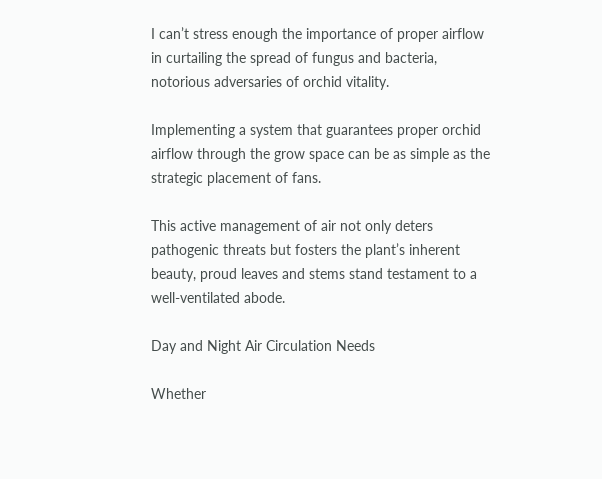I can’t stress enough the importance of proper airflow in curtailing the spread of fungus and bacteria, notorious adversaries of orchid vitality.

Implementing a system that guarantees proper orchid airflow through the grow space can be as simple as the strategic placement of fans.

This active management of air not only deters pathogenic threats but fosters the plant’s inherent beauty, proud leaves and stems stand testament to a well-ventilated abode.

Day and Night Air Circulation Needs

Whether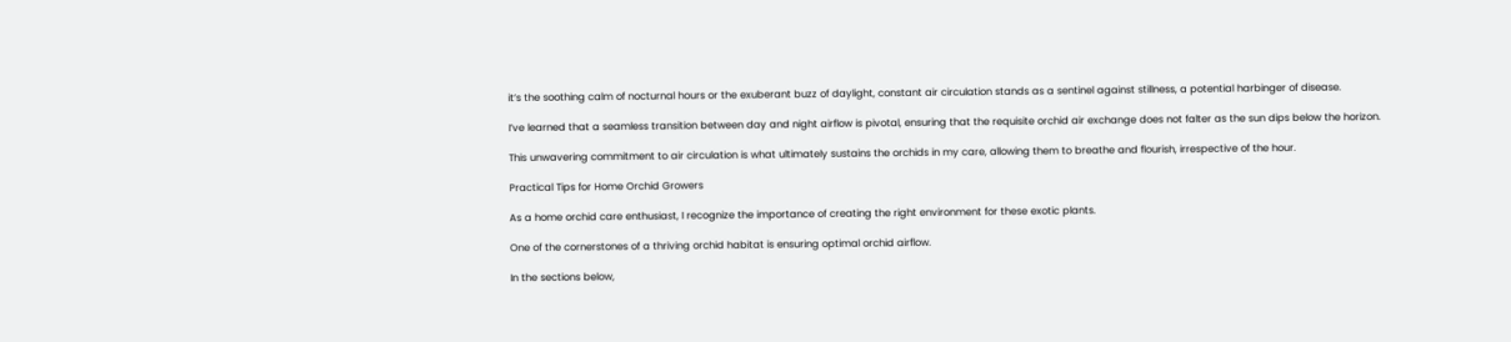it’s the soothing calm of nocturnal hours or the exuberant buzz of daylight, constant air circulation stands as a sentinel against stillness, a potential harbinger of disease.

I’ve learned that a seamless transition between day and night airflow is pivotal, ensuring that the requisite orchid air exchange does not falter as the sun dips below the horizon.

This unwavering commitment to air circulation is what ultimately sustains the orchids in my care, allowing them to breathe and flourish, irrespective of the hour.

Practical Tips for Home Orchid Growers

As a home orchid care enthusiast, I recognize the importance of creating the right environment for these exotic plants.

One of the cornerstones of a thriving orchid habitat is ensuring optimal orchid airflow.

In the sections below,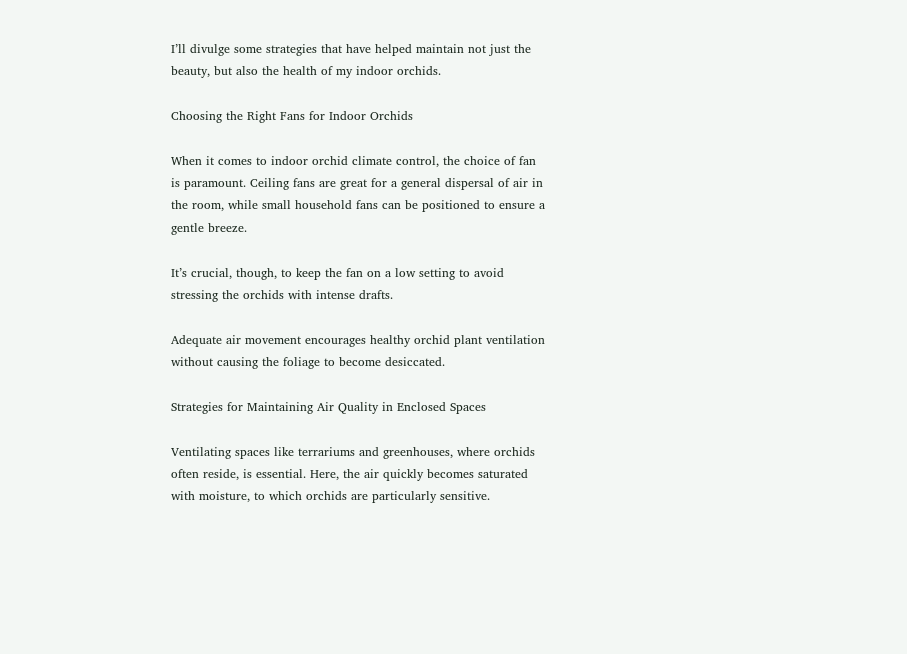I’ll divulge some strategies that have helped maintain not just the beauty, but also the health of my indoor orchids.

Choosing the Right Fans for Indoor Orchids

When it comes to indoor orchid climate control, the choice of fan is paramount. Ceiling fans are great for a general dispersal of air in the room, while small household fans can be positioned to ensure a gentle breeze.

It’s crucial, though, to keep the fan on a low setting to avoid stressing the orchids with intense drafts.

Adequate air movement encourages healthy orchid plant ventilation without causing the foliage to become desiccated.

Strategies for Maintaining Air Quality in Enclosed Spaces

Ventilating spaces like terrariums and greenhouses, where orchids often reside, is essential. Here, the air quickly becomes saturated with moisture, to which orchids are particularly sensitive.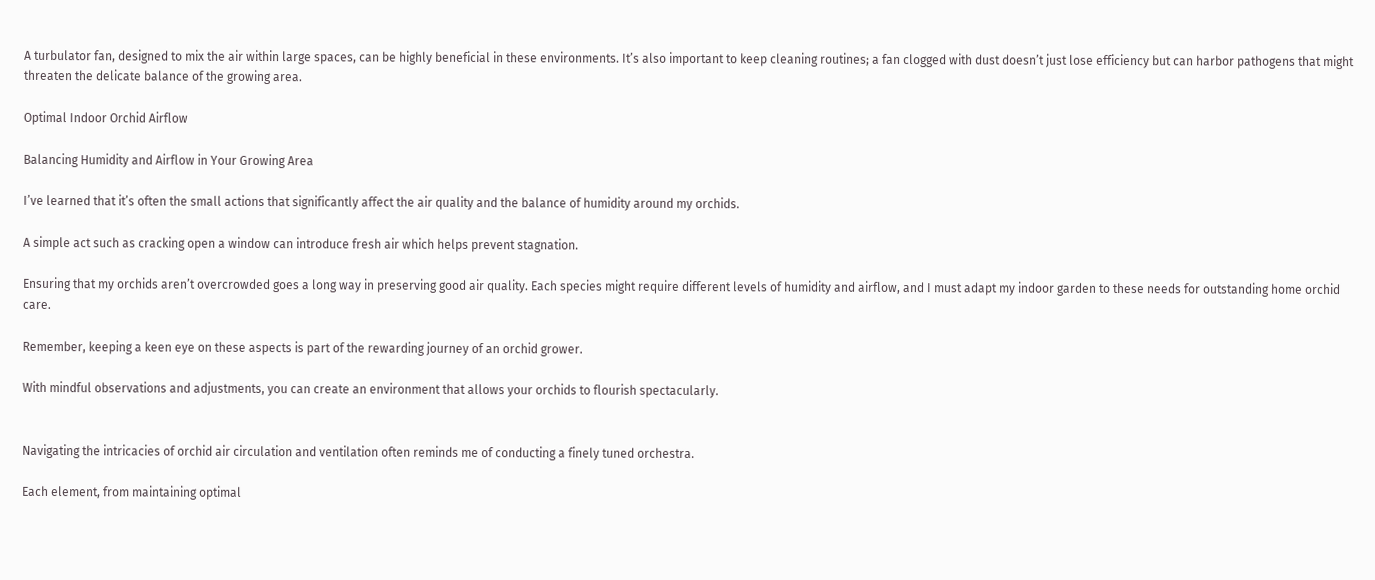A turbulator fan, designed to mix the air within large spaces, can be highly beneficial in these environments. It’s also important to keep cleaning routines; a fan clogged with dust doesn’t just lose efficiency but can harbor pathogens that might threaten the delicate balance of the growing area.

Optimal Indoor Orchid Airflow

Balancing Humidity and Airflow in Your Growing Area

I’ve learned that it’s often the small actions that significantly affect the air quality and the balance of humidity around my orchids.

A simple act such as cracking open a window can introduce fresh air which helps prevent stagnation.

Ensuring that my orchids aren’t overcrowded goes a long way in preserving good air quality. Each species might require different levels of humidity and airflow, and I must adapt my indoor garden to these needs for outstanding home orchid care.

Remember, keeping a keen eye on these aspects is part of the rewarding journey of an orchid grower.

With mindful observations and adjustments, you can create an environment that allows your orchids to flourish spectacularly.


Navigating the intricacies of orchid air circulation and ventilation often reminds me of conducting a finely tuned orchestra.

Each element, from maintaining optimal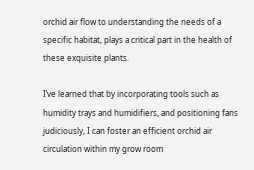orchid air flow to understanding the needs of a specific habitat, plays a critical part in the health of these exquisite plants.

I’ve learned that by incorporating tools such as humidity trays and humidifiers, and positioning fans judiciously, I can foster an efficient orchid air circulation within my grow room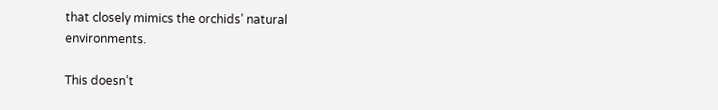that closely mimics the orchids’ natural environments.

This doesn’t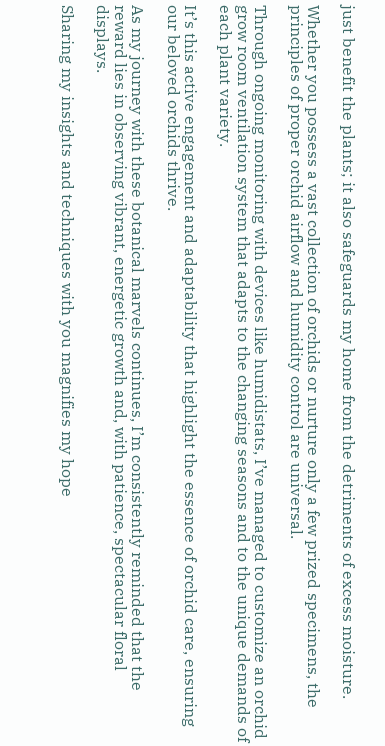just benefit the plants; it also safeguards my home from the detriments of excess moisture.

Whether you possess a vast collection of orchids or nurture only a few prized specimens, the principles of proper orchid airflow and humidity control are universal.

Through ongoing monitoring with devices like humidistats, I’ve managed to customize an orchid grow room ventilation system that adapts to the changing seasons and to the unique demands of each plant variety.

It’s this active engagement and adaptability that highlight the essence of orchid care, ensuring our beloved orchids thrive.

As my journey with these botanical marvels continues, I’m consistently reminded that the reward lies in observing vibrant, energetic growth and, with patience, spectacular floral displays.

Sharing my insights and techniques with you magnifies my hope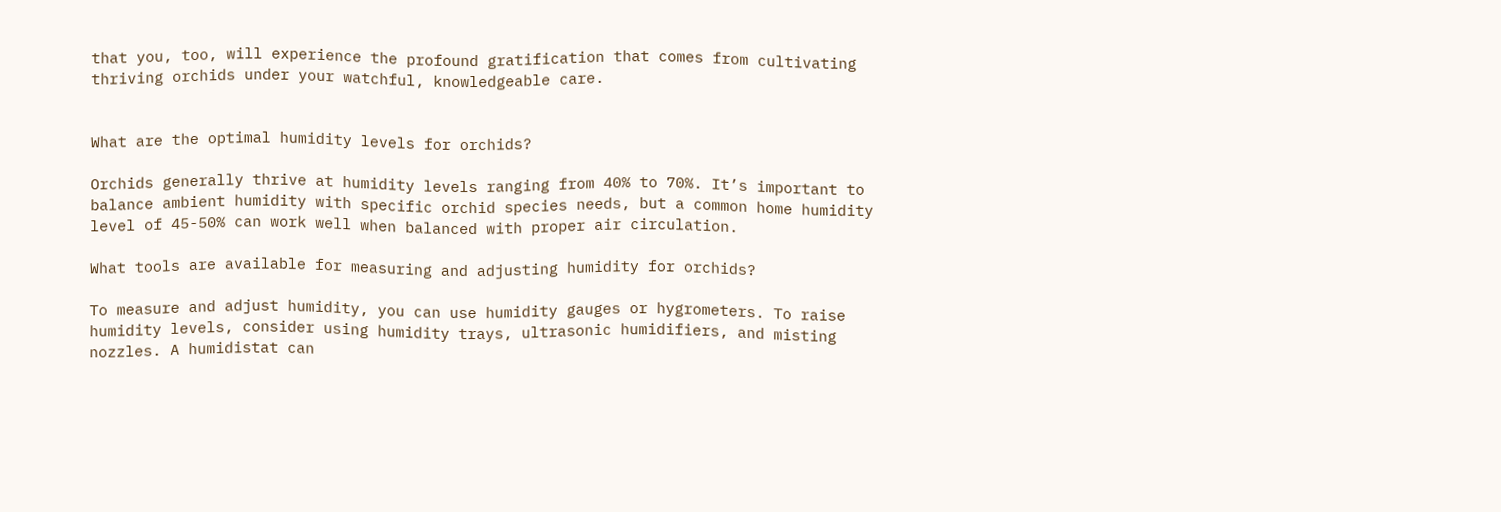that you, too, will experience the profound gratification that comes from cultivating thriving orchids under your watchful, knowledgeable care.


What are the optimal humidity levels for orchids?

Orchids generally thrive at humidity levels ranging from 40% to 70%. It’s important to balance ambient humidity with specific orchid species needs, but a common home humidity level of 45-50% can work well when balanced with proper air circulation.

What tools are available for measuring and adjusting humidity for orchids?

To measure and adjust humidity, you can use humidity gauges or hygrometers. To raise humidity levels, consider using humidity trays, ultrasonic humidifiers, and misting nozzles. A humidistat can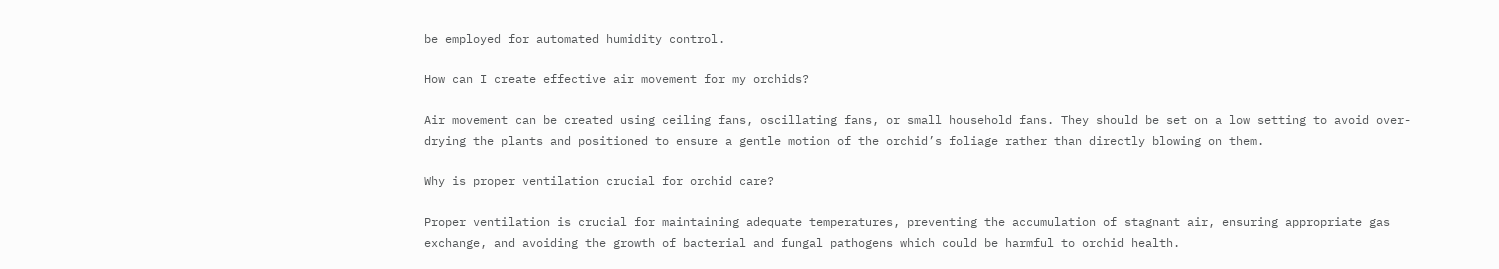be employed for automated humidity control.

How can I create effective air movement for my orchids?

Air movement can be created using ceiling fans, oscillating fans, or small household fans. They should be set on a low setting to avoid over-drying the plants and positioned to ensure a gentle motion of the orchid’s foliage rather than directly blowing on them.

Why is proper ventilation crucial for orchid care?

Proper ventilation is crucial for maintaining adequate temperatures, preventing the accumulation of stagnant air, ensuring appropriate gas exchange, and avoiding the growth of bacterial and fungal pathogens which could be harmful to orchid health.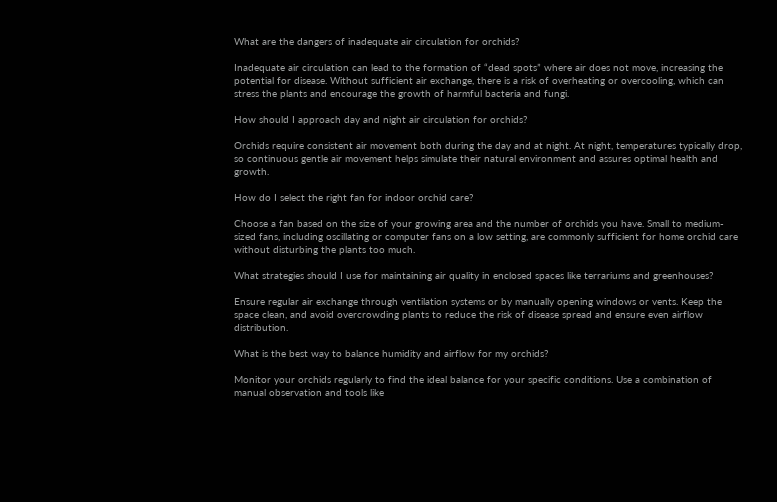What are the dangers of inadequate air circulation for orchids?

Inadequate air circulation can lead to the formation of “dead spots” where air does not move, increasing the potential for disease. Without sufficient air exchange, there is a risk of overheating or overcooling, which can stress the plants and encourage the growth of harmful bacteria and fungi.

How should I approach day and night air circulation for orchids?

Orchids require consistent air movement both during the day and at night. At night, temperatures typically drop, so continuous gentle air movement helps simulate their natural environment and assures optimal health and growth.

How do I select the right fan for indoor orchid care?

Choose a fan based on the size of your growing area and the number of orchids you have. Small to medium-sized fans, including oscillating or computer fans on a low setting, are commonly sufficient for home orchid care without disturbing the plants too much.

What strategies should I use for maintaining air quality in enclosed spaces like terrariums and greenhouses?

Ensure regular air exchange through ventilation systems or by manually opening windows or vents. Keep the space clean, and avoid overcrowding plants to reduce the risk of disease spread and ensure even airflow distribution.

What is the best way to balance humidity and airflow for my orchids?

Monitor your orchids regularly to find the ideal balance for your specific conditions. Use a combination of manual observation and tools like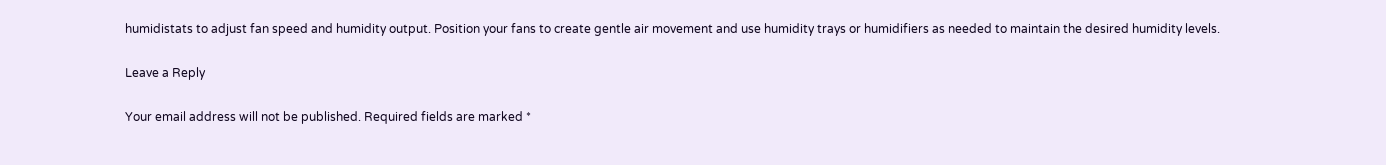humidistats to adjust fan speed and humidity output. Position your fans to create gentle air movement and use humidity trays or humidifiers as needed to maintain the desired humidity levels.

Leave a Reply

Your email address will not be published. Required fields are marked *